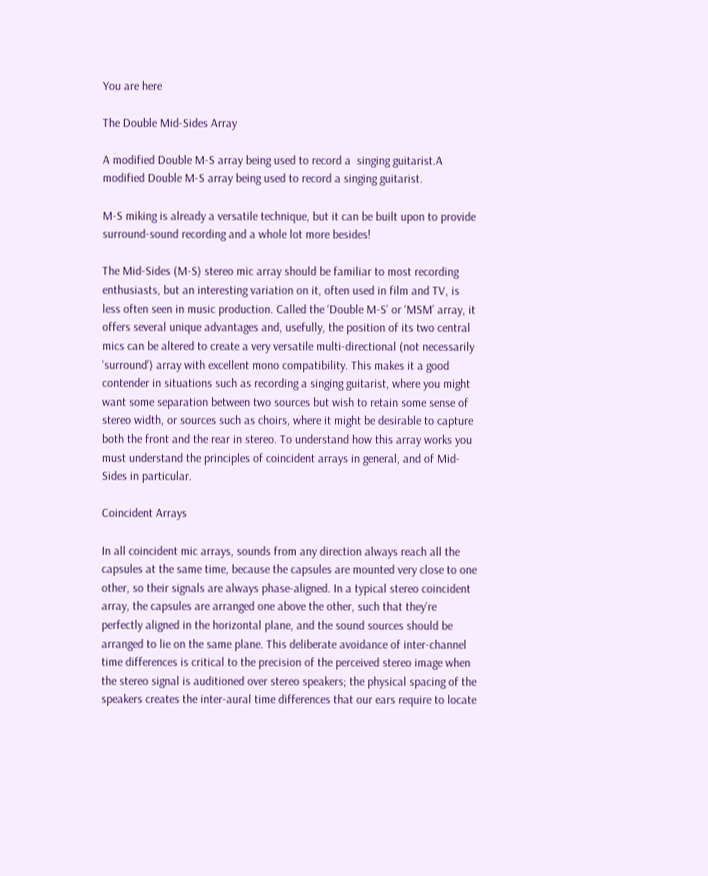You are here

The Double Mid-Sides Array

A modified Double M-S array being used to record a  singing guitarist.A modified Double M-S array being used to record a singing guitarist.

M-S miking is already a versatile technique, but it can be built upon to provide surround-sound recording and a whole lot more besides!

The Mid-Sides (M-S) stereo mic array should be familiar to most recording enthusiasts, but an interesting variation on it, often used in film and TV, is less often seen in music production. Called the ‘Double M-S’ or ‘MSM’ array, it offers several unique advantages and, usefully, the position of its two central mics can be altered to create a very versatile multi-directional (not necessarily ‘surround’) array with excellent mono compatibility. This makes it a good contender in situations such as recording a singing guitarist, where you might want some separation between two sources but wish to retain some sense of stereo width, or sources such as choirs, where it might be desirable to capture both the front and the rear in stereo. To understand how this array works you must understand the principles of coincident arrays in general, and of Mid-Sides in particular.

Coincident Arrays

In all coincident mic arrays, sounds from any direction always reach all the capsules at the same time, because the capsules are mounted very close to one other, so their signals are always phase-aligned. In a typical stereo coincident array, the capsules are arranged one above the other, such that they’re perfectly aligned in the horizontal plane, and the sound sources should be arranged to lie on the same plane. This deliberate avoidance of inter-channel time differences is critical to the precision of the perceived stereo image when the stereo signal is auditioned over stereo speakers; the physical spacing of the speakers creates the inter-aural time differences that our ears require to locate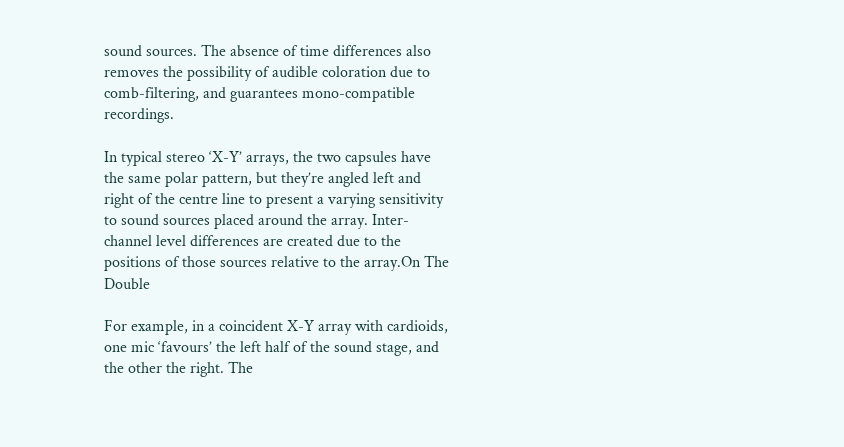sound sources. The absence of time differences also removes the possibility of audible coloration due to comb-filtering, and guarantees mono-compatible recordings.

In typical stereo ‘X-Y’ arrays, the two capsules have the same polar pattern, but they’re angled left and right of the centre line to present a varying sensitivity to sound sources placed around the array. Inter-channel level differences are created due to the positions of those sources relative to the array.On The Double

For example, in a coincident X-Y array with cardioids, one mic ‘favours’ the left half of the sound stage, and the other the right. The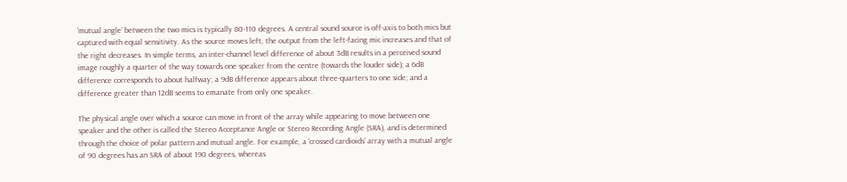‘mutual angle’ between the two mics is typically 80-110 degrees. A central sound source is off-axis to both mics but captured with equal sensitivity. As the source moves left, the output from the left-facing mic increases and that of the right decreases. In simple terms, an inter-channel level difference of about 3dB results in a perceived sound image roughly a quarter of the way towards one speaker from the centre (towards the louder side); a 6dB difference corresponds to about halfway; a 9dB difference appears about three-quarters to one side; and a difference greater than 12dB seems to emanate from only one speaker.

The physical angle over which a source can move in front of the array while appearing to move between one speaker and the other is called the Stereo Acceptance Angle or Stereo Recording Angle (SRA), and is determined through the choice of polar pattern and mutual angle. For example, a ‘crossed cardioids’ array with a mutual angle of 90 degrees has an SRA of about 190 degrees, whereas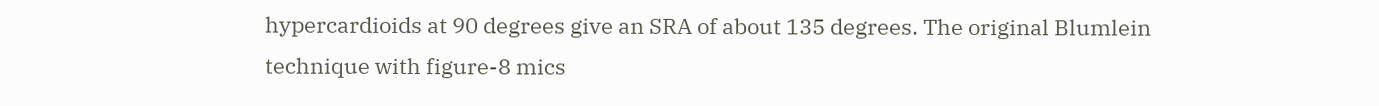hypercardioids at 90 degrees give an SRA of about 135 degrees. The original Blumlein technique with figure-8 mics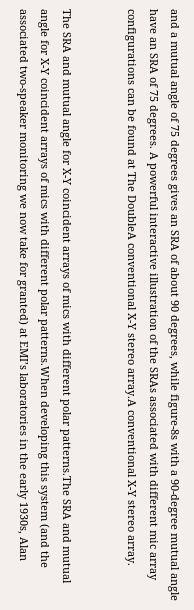and a mutual angle of 75 degrees gives an SRA of about 90 degrees, while figure-8s with a 90-degree mutual angle have an SRA of 75 degrees. A powerful interactive illustration of the SRAs associated with different mic array configurations can be found at The DoubleA conventional X-Y stereo array.A conventional X-Y stereo array.


The SRA and mutual angle for X-Y coincident arrays of mics with different polar patterns.The SRA and mutual angle for X-Y coincident arrays of mics with different polar patterns.When developing this system (and the associated two-speaker monitoring we now take for granted) at EMI’s laboratories in the early 1930s, Alan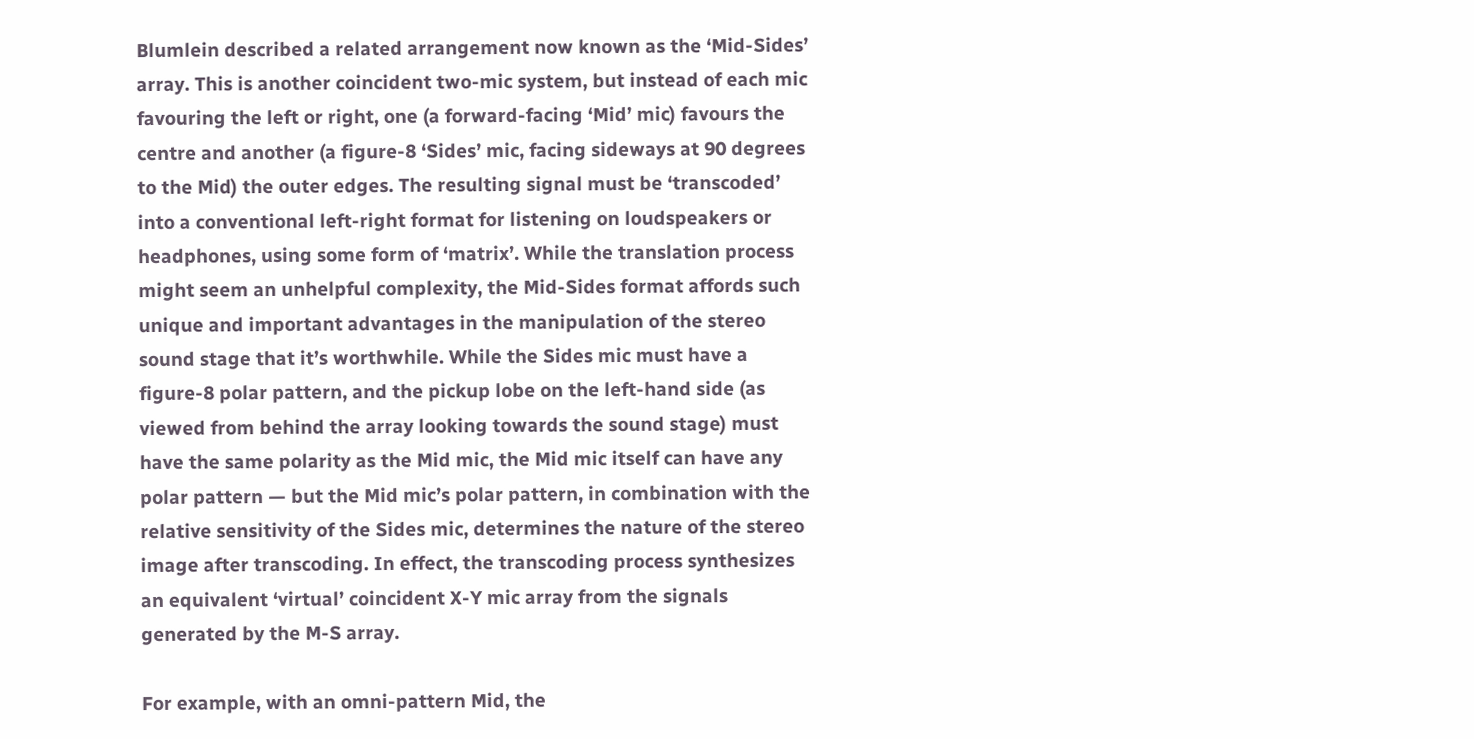Blumlein described a related arrangement now known as the ‘Mid-Sides’ array. This is another coincident two-mic system, but instead of each mic favouring the left or right, one (a forward-facing ‘Mid’ mic) favours the centre and another (a figure-8 ‘Sides’ mic, facing sideways at 90 degrees to the Mid) the outer edges. The resulting signal must be ‘transcoded’ into a conventional left-right format for listening on loudspeakers or headphones, using some form of ‘matrix’. While the translation process might seem an unhelpful complexity, the Mid-Sides format affords such unique and important advantages in the manipulation of the stereo sound stage that it’s worthwhile. While the Sides mic must have a figure-8 polar pattern, and the pickup lobe on the left-hand side (as viewed from behind the array looking towards the sound stage) must have the same polarity as the Mid mic, the Mid mic itself can have any polar pattern — but the Mid mic’s polar pattern, in combination with the relative sensitivity of the Sides mic, determines the nature of the stereo image after transcoding. In effect, the transcoding process synthesizes an equivalent ‘virtual’ coincident X-Y mic array from the signals generated by the M-S array.

For example, with an omni-pattern Mid, the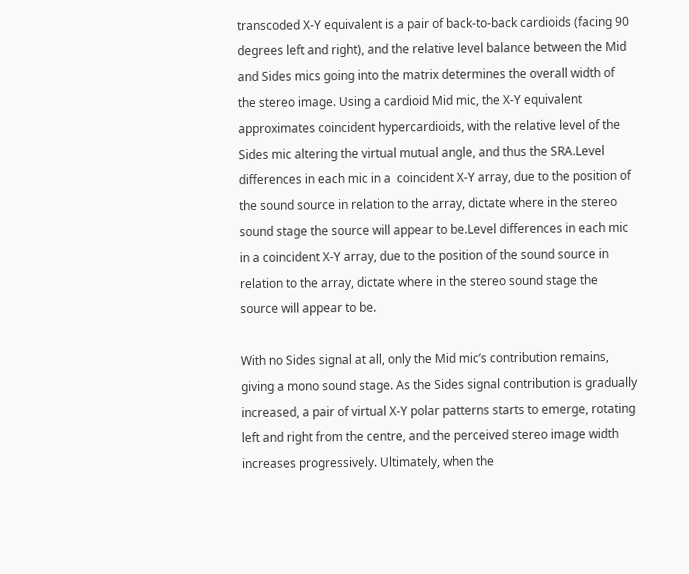transcoded X-Y equivalent is a pair of back-to-back cardioids (facing 90 degrees left and right), and the relative level balance between the Mid and Sides mics going into the matrix determines the overall width of the stereo image. Using a cardioid Mid mic, the X-Y equivalent approximates coincident hypercardioids, with the relative level of the Sides mic altering the virtual mutual angle, and thus the SRA.Level differences in each mic in a  coincident X-Y array, due to the position of the sound source in relation to the array, dictate where in the stereo sound stage the source will appear to be.Level differences in each mic in a coincident X-Y array, due to the position of the sound source in relation to the array, dictate where in the stereo sound stage the source will appear to be.

With no Sides signal at all, only the Mid mic’s contribution remains, giving a mono sound stage. As the Sides signal contribution is gradually increased, a pair of virtual X-Y polar patterns starts to emerge, rotating left and right from the centre, and the perceived stereo image width increases progressively. Ultimately, when the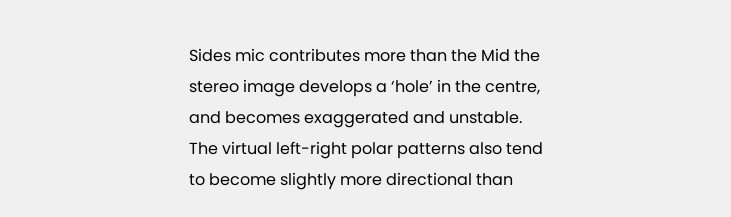Sides mic contributes more than the Mid the stereo image develops a ‘hole’ in the centre, and becomes exaggerated and unstable. The virtual left-right polar patterns also tend to become slightly more directional than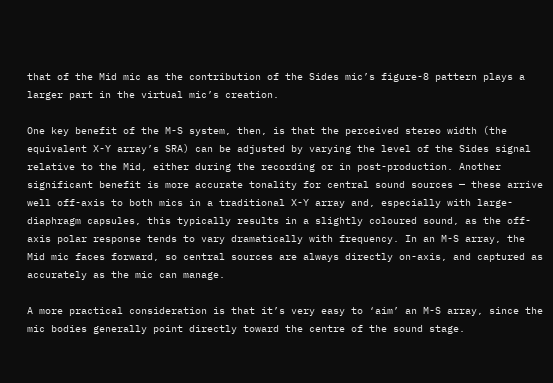that of the Mid mic as the contribution of the Sides mic’s figure-8 pattern plays a larger part in the virtual mic’s creation.

One key benefit of the M-S system, then, is that the perceived stereo width (the equivalent X-Y array’s SRA) can be adjusted by varying the level of the Sides signal relative to the Mid, either during the recording or in post-production. Another significant benefit is more accurate tonality for central sound sources — these arrive well off-axis to both mics in a traditional X-Y array and, especially with large-diaphragm capsules, this typically results in a slightly coloured sound, as the off-axis polar response tends to vary dramatically with frequency. In an M-S array, the Mid mic faces forward, so central sources are always directly on-axis, and captured as accurately as the mic can manage.

A more practical consideration is that it’s very easy to ‘aim’ an M-S array, since the mic bodies generally point directly toward the centre of the sound stage.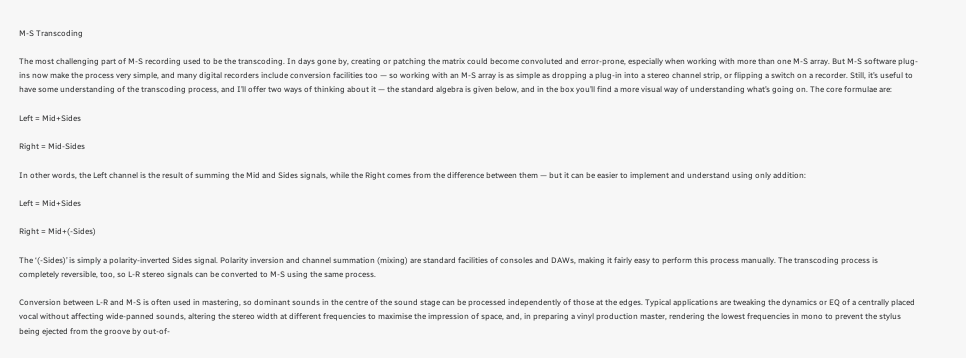M-S Transcoding

The most challenging part of M-S recording used to be the transcoding. In days gone by, creating or patching the matrix could become convoluted and error-prone, especially when working with more than one M-S array. But M-S software plug-ins now make the process very simple, and many digital recorders include conversion facilities too — so working with an M-S array is as simple as dropping a plug-in into a stereo channel strip, or flipping a switch on a recorder. Still, it’s useful to have some understanding of the transcoding process, and I’ll offer two ways of thinking about it — the standard algebra is given below, and in the box you’ll find a more visual way of understanding what’s going on. The core formulae are:

Left = Mid+Sides

Right = Mid-Sides

In other words, the Left channel is the result of summing the Mid and Sides signals, while the Right comes from the difference between them — but it can be easier to implement and understand using only addition:

Left = Mid+Sides

Right = Mid+(-Sides)

The ‘(-Sides)’ is simply a polarity-inverted Sides signal. Polarity inversion and channel summation (mixing) are standard facilities of consoles and DAWs, making it fairly easy to perform this process manually. The transcoding process is completely reversible, too, so L-R stereo signals can be converted to M-S using the same process.

Conversion between L-R and M-S is often used in mastering, so dominant sounds in the centre of the sound stage can be processed independently of those at the edges. Typical applications are tweaking the dynamics or EQ of a centrally placed vocal without affecting wide-panned sounds, altering the stereo width at different frequencies to maximise the impression of space, and, in preparing a vinyl production master, rendering the lowest frequencies in mono to prevent the stylus being ejected from the groove by out-of-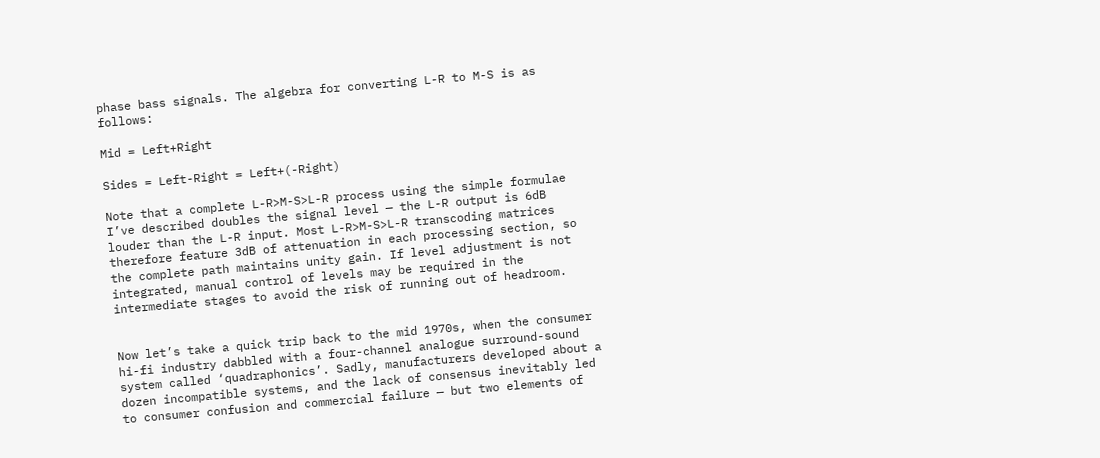phase bass signals. The algebra for converting L-R to M-S is as follows:

Mid = Left+Right

Sides = Left-Right = Left+(-Right)

Note that a complete L-R>M-S>L-R process using the simple formulae I’ve described doubles the signal level — the L-R output is 6dB louder than the L-R input. Most L-R>M-S>L-R transcoding matrices therefore feature 3dB of attenuation in each processing section, so the complete path maintains unity gain. If level adjustment is not integrated, manual control of levels may be required in the intermediate stages to avoid the risk of running out of headroom.


Now let’s take a quick trip back to the mid 1970s, when the consumer hi-fi industry dabbled with a four-channel analogue surround-sound system called ‘quadraphonics’. Sadly, manufacturers developed about a dozen incompatible systems, and the lack of consensus inevitably led to consumer confusion and commercial failure — but two elements of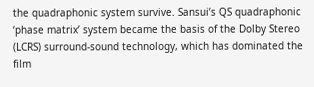the quadraphonic system survive. Sansui’s QS quadraphonic ‘phase matrix’ system became the basis of the Dolby Stereo (LCRS) surround-sound technology, which has dominated the film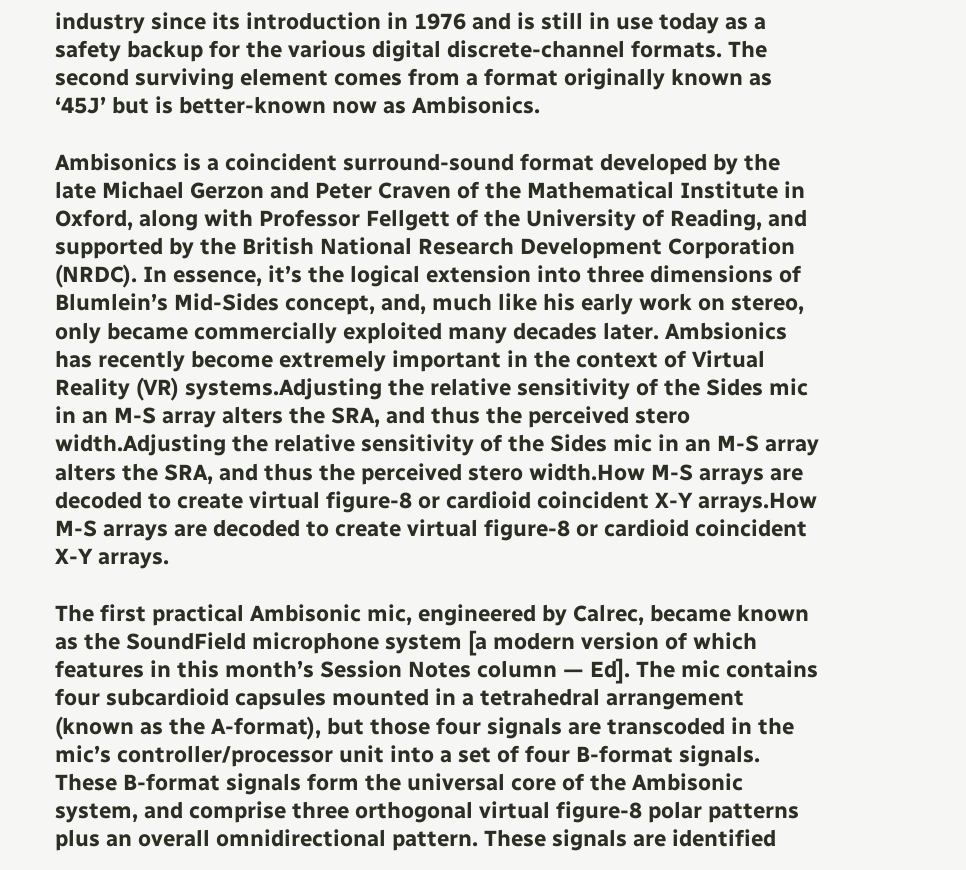industry since its introduction in 1976 and is still in use today as a safety backup for the various digital discrete-channel formats. The second surviving element comes from a format originally known as ‘45J’ but is better-known now as Ambisonics.

Ambisonics is a coincident surround-sound format developed by the late Michael Gerzon and Peter Craven of the Mathematical Institute in Oxford, along with Professor Fellgett of the University of Reading, and supported by the British National Research Development Corporation (NRDC). In essence, it’s the logical extension into three dimensions of Blumlein’s Mid-Sides concept, and, much like his early work on stereo, only became commercially exploited many decades later. Ambsionics has recently become extremely important in the context of Virtual Reality (VR) systems.Adjusting the relative sensitivity of the Sides mic in an M-S array alters the SRA, and thus the perceived stero width.Adjusting the relative sensitivity of the Sides mic in an M-S array alters the SRA, and thus the perceived stero width.How M-S arrays are decoded to create virtual figure-8 or cardioid coincident X-Y arrays.How M-S arrays are decoded to create virtual figure-8 or cardioid coincident X-Y arrays.

The first practical Ambisonic mic, engineered by Calrec, became known as the SoundField microphone system [a modern version of which features in this month’s Session Notes column — Ed]. The mic contains four subcardioid capsules mounted in a tetrahedral arrangement (known as the A-format), but those four signals are transcoded in the mic’s controller/processor unit into a set of four B-format signals. These B-format signals form the universal core of the Ambisonic system, and comprise three orthogonal virtual figure-8 polar patterns plus an overall omnidirectional pattern. These signals are identified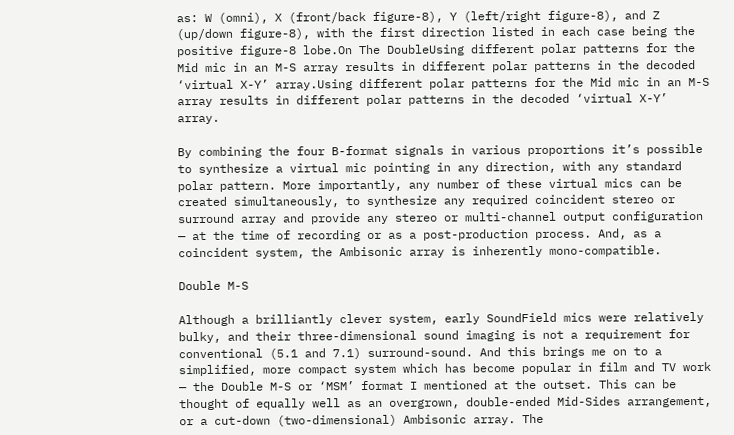as: W (omni), X (front/back figure-8), Y (left/right figure-8), and Z (up/down figure-8), with the first direction listed in each case being the positive figure-8 lobe.On The DoubleUsing different polar patterns for the Mid mic in an M-S array results in different polar patterns in the decoded ‘virtual X-Y’ array.Using different polar patterns for the Mid mic in an M-S array results in different polar patterns in the decoded ‘virtual X-Y’ array.

By combining the four B-format signals in various proportions it’s possible to synthesize a virtual mic pointing in any direction, with any standard polar pattern. More importantly, any number of these virtual mics can be created simultaneously, to synthesize any required coincident stereo or surround array and provide any stereo or multi-channel output configuration — at the time of recording or as a post-production process. And, as a coincident system, the Ambisonic array is inherently mono-compatible.

Double M-S

Although a brilliantly clever system, early SoundField mics were relatively bulky, and their three-dimensional sound imaging is not a requirement for conventional (5.1 and 7.1) surround-sound. And this brings me on to a simplified, more compact system which has become popular in film and TV work — the Double M-S or ‘MSM’ format I mentioned at the outset. This can be thought of equally well as an overgrown, double-ended Mid-Sides arrangement, or a cut-down (two-dimensional) Ambisonic array. The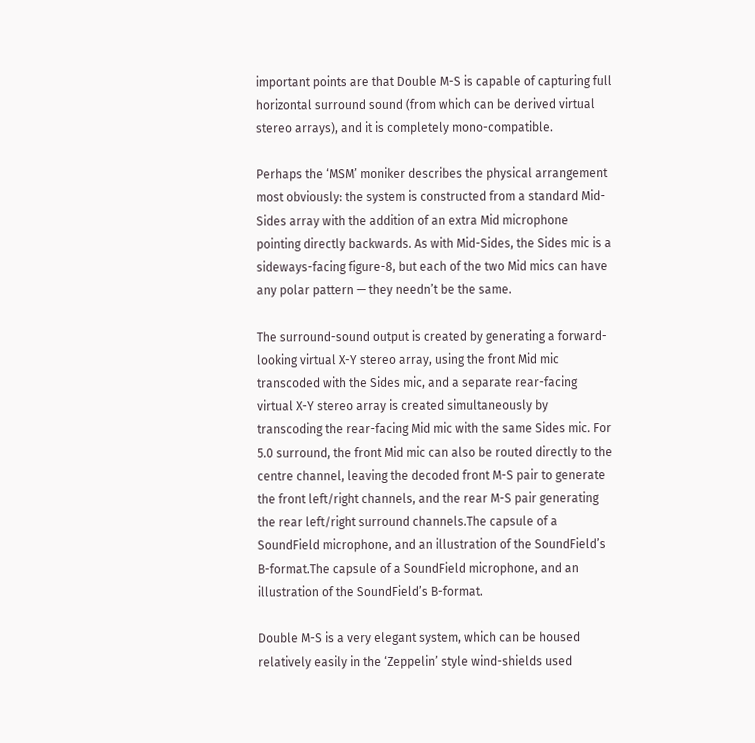important points are that Double M-S is capable of capturing full horizontal surround sound (from which can be derived virtual stereo arrays), and it is completely mono-compatible.

Perhaps the ‘MSM’ moniker describes the physical arrangement most obviously: the system is constructed from a standard Mid-Sides array with the addition of an extra Mid microphone pointing directly backwards. As with Mid-Sides, the Sides mic is a sideways-facing figure-8, but each of the two Mid mics can have any polar pattern — they needn’t be the same.

The surround-sound output is created by generating a forward-looking virtual X-Y stereo array, using the front Mid mic transcoded with the Sides mic, and a separate rear-facing virtual X-Y stereo array is created simultaneously by transcoding the rear-facing Mid mic with the same Sides mic. For 5.0 surround, the front Mid mic can also be routed directly to the centre channel, leaving the decoded front M-S pair to generate the front left/right channels, and the rear M-S pair generating the rear left/right surround channels.The capsule of a  SoundField microphone, and an illustration of the SoundField’s B-format.The capsule of a SoundField microphone, and an illustration of the SoundField’s B-format.

Double M-S is a very elegant system, which can be housed relatively easily in the ‘Zeppelin’ style wind-shields used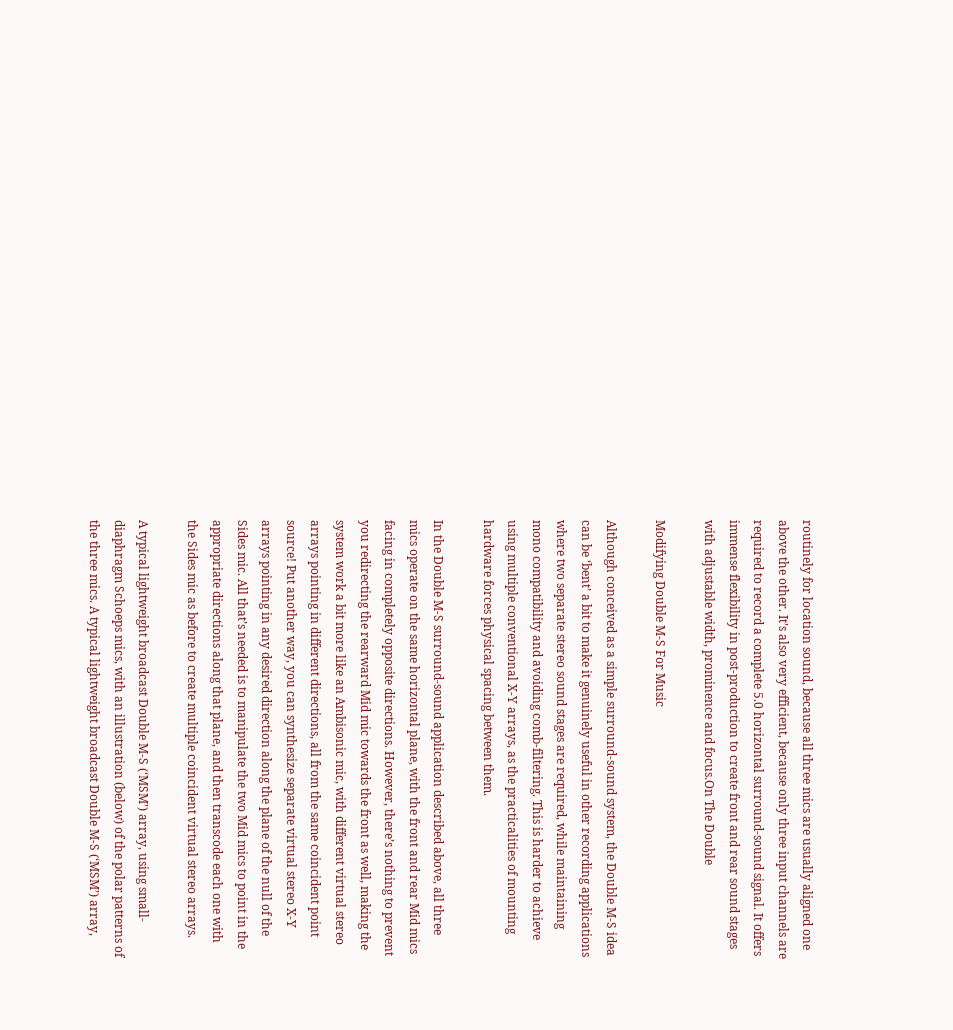routinely for location sound, because all three mics are usually aligned one above the other. It’s also very efficient, because only three input channels are required to record a complete 5.0 horizontal surround-sound signal. It offers immense flexibility in post-production to create front and rear sound stages with adjustable width, prominence and focus.On The Double

Modifying Double M-S For Music

Although conceived as a simple surround-sound system, the Double M-S idea can be ‘bent’ a bit to make it genuinely useful in other recording applications where two separate stereo sound stages are required, while maintaining mono compatibility and avoiding comb-filtering. This is harder to achieve using multiple conventional X-Y arrays, as the practicalities of mounting hardware forces physical spacing between them.

In the Double M-S surround-sound application described above, all three mics operate on the same horizontal plane, with the front and rear Mid mics facing in completely opposite directions. However, there’s nothing to prevent you redirecting the rearward Mid mic towards the front as well, making the system work a bit more like an Ambisonic mic, with different virtual stereo arrays pointing in different directions, all from the same coincident point source! Put another way, you can synthesize separate virtual stereo X-Y arrays pointing in any desired direction along the plane of the null of the Sides mic. All that’s needed is to manipulate the two Mid mics to point in the appropriate directions along that plane, and then transcode each one with the Sides mic as before to create multiple coincident virtual stereo arrays.

A typical lightweight broadcast Double M-S (‘MSM’) array, using small-diaphragm Schoeps mics, with an illustration (below) of the polar patterns of the three mics. A typical lightweight broadcast Double M-S (‘MSM’) array,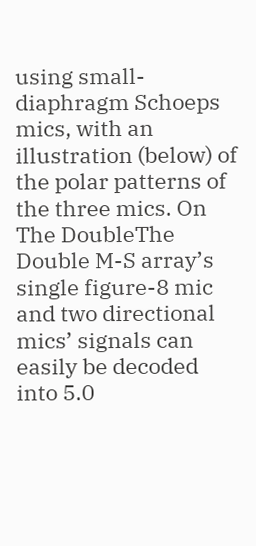using small-diaphragm Schoeps mics, with an illustration (below) of the polar patterns of the three mics. On The DoubleThe Double M-S array’s single figure-8 mic and two directional mics’ signals can easily be decoded into 5.0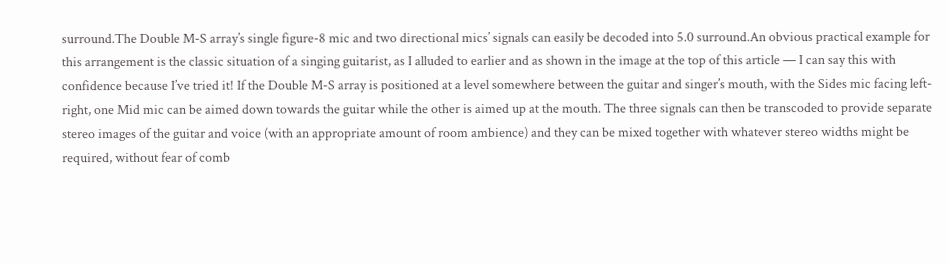surround.The Double M-S array’s single figure-8 mic and two directional mics’ signals can easily be decoded into 5.0 surround.An obvious practical example for this arrangement is the classic situation of a singing guitarist, as I alluded to earlier and as shown in the image at the top of this article — I can say this with confidence because I’ve tried it! If the Double M-S array is positioned at a level somewhere between the guitar and singer’s mouth, with the Sides mic facing left-right, one Mid mic can be aimed down towards the guitar while the other is aimed up at the mouth. The three signals can then be transcoded to provide separate stereo images of the guitar and voice (with an appropriate amount of room ambience) and they can be mixed together with whatever stereo widths might be required, without fear of comb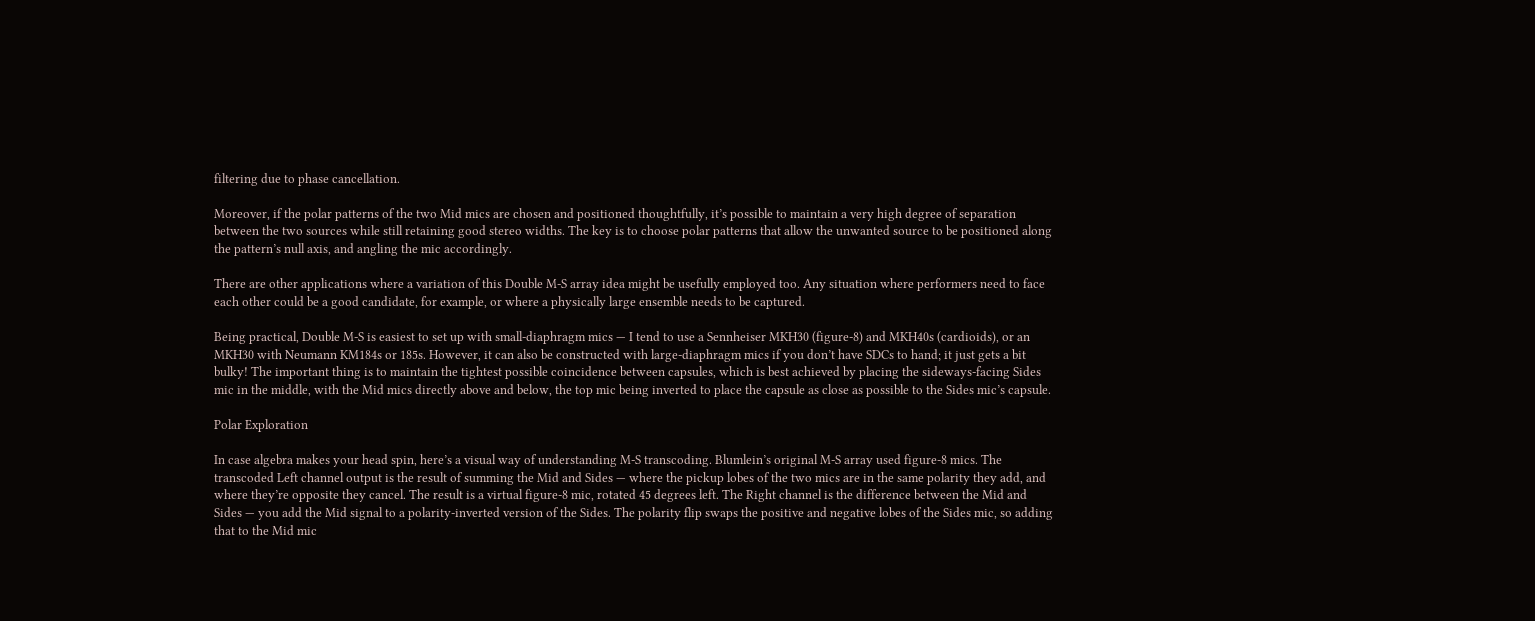filtering due to phase cancellation.

Moreover, if the polar patterns of the two Mid mics are chosen and positioned thoughtfully, it’s possible to maintain a very high degree of separation between the two sources while still retaining good stereo widths. The key is to choose polar patterns that allow the unwanted source to be positioned along the pattern’s null axis, and angling the mic accordingly.

There are other applications where a variation of this Double M-S array idea might be usefully employed too. Any situation where performers need to face each other could be a good candidate, for example, or where a physically large ensemble needs to be captured.

Being practical, Double M-S is easiest to set up with small-diaphragm mics — I tend to use a Sennheiser MKH30 (figure-8) and MKH40s (cardioids), or an MKH30 with Neumann KM184s or 185s. However, it can also be constructed with large-diaphragm mics if you don’t have SDCs to hand; it just gets a bit bulky! The important thing is to maintain the tightest possible coincidence between capsules, which is best achieved by placing the sideways-facing Sides mic in the middle, with the Mid mics directly above and below, the top mic being inverted to place the capsule as close as possible to the Sides mic’s capsule.

Polar Exploration

In case algebra makes your head spin, here’s a visual way of understanding M-S transcoding. Blumlein’s original M-S array used figure-8 mics. The transcoded Left channel output is the result of summing the Mid and Sides — where the pickup lobes of the two mics are in the same polarity they add, and where they’re opposite they cancel. The result is a virtual figure-8 mic, rotated 45 degrees left. The Right channel is the difference between the Mid and Sides — you add the Mid signal to a polarity-inverted version of the Sides. The polarity flip swaps the positive and negative lobes of the Sides mic, so adding that to the Mid mic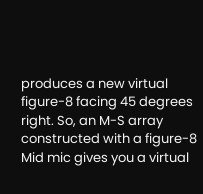produces a new virtual figure-8 facing 45 degrees right. So, an M-S array constructed with a figure-8 Mid mic gives you a virtual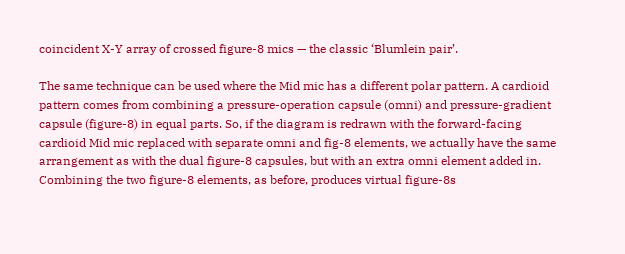coincident X-Y array of crossed figure-8 mics — the classic ‘Blumlein pair’.

The same technique can be used where the Mid mic has a different polar pattern. A cardioid pattern comes from combining a pressure-operation capsule (omni) and pressure-gradient capsule (figure-8) in equal parts. So, if the diagram is redrawn with the forward-facing cardioid Mid mic replaced with separate omni and fig-8 elements, we actually have the same arrangement as with the dual figure-8 capsules, but with an extra omni element added in. Combining the two figure-8 elements, as before, produces virtual figure-8s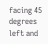facing 45 degrees left and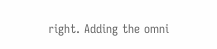right. Adding the omni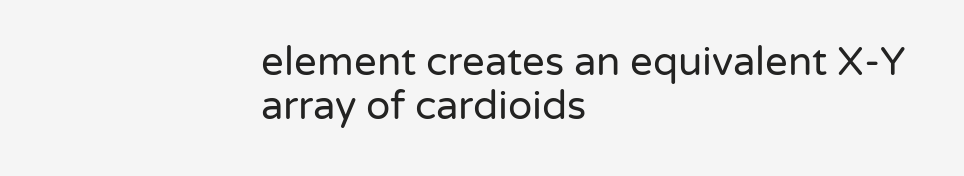element creates an equivalent X-Y array of cardioids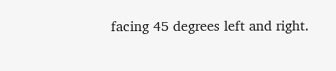facing 45 degrees left and right.